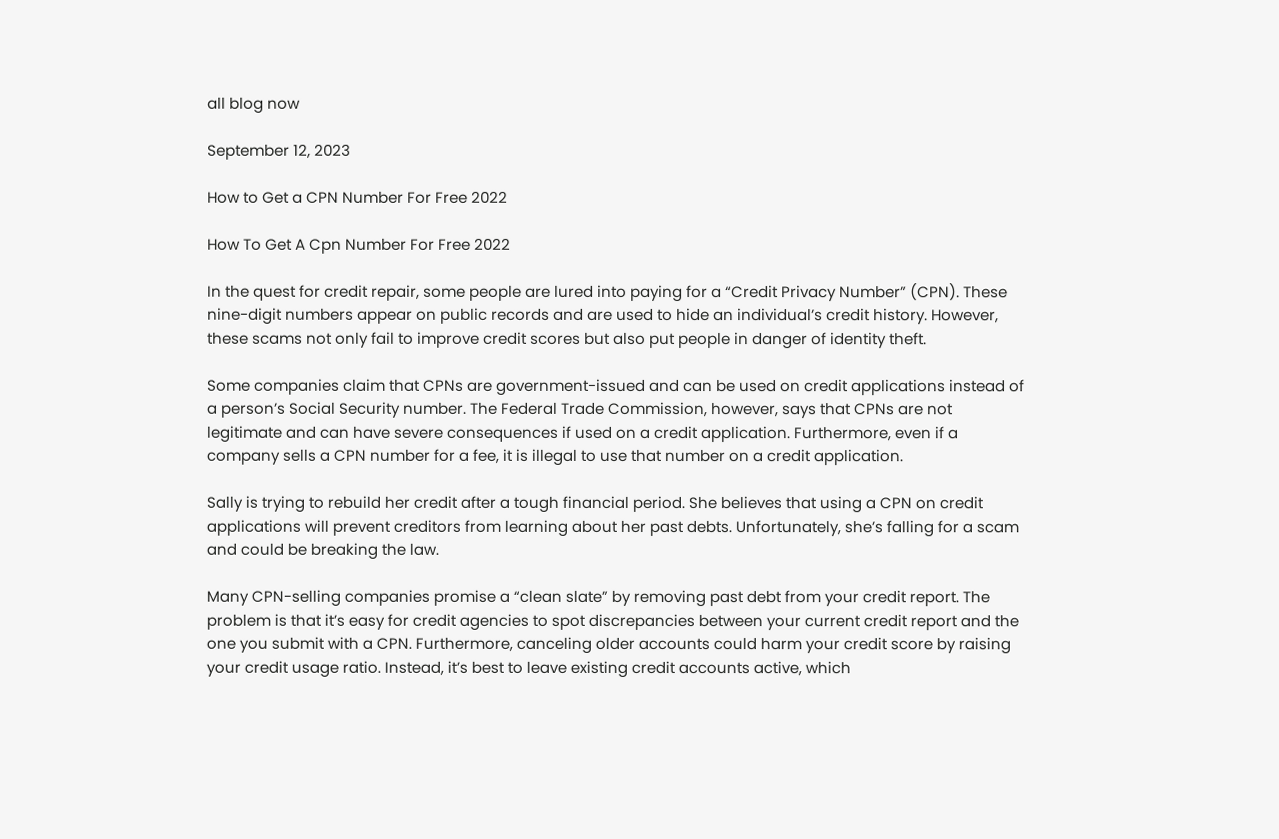all blog now

September 12, 2023

How to Get a CPN Number For Free 2022

How To Get A Cpn Number For Free 2022

In the quest for credit repair, some people are lured into paying for a “Credit Privacy Number” (CPN). These nine-digit numbers appear on public records and are used to hide an individual’s credit history. However, these scams not only fail to improve credit scores but also put people in danger of identity theft.

Some companies claim that CPNs are government-issued and can be used on credit applications instead of a person’s Social Security number. The Federal Trade Commission, however, says that CPNs are not legitimate and can have severe consequences if used on a credit application. Furthermore, even if a company sells a CPN number for a fee, it is illegal to use that number on a credit application.

Sally is trying to rebuild her credit after a tough financial period. She believes that using a CPN on credit applications will prevent creditors from learning about her past debts. Unfortunately, she’s falling for a scam and could be breaking the law.

Many CPN-selling companies promise a “clean slate” by removing past debt from your credit report. The problem is that it’s easy for credit agencies to spot discrepancies between your current credit report and the one you submit with a CPN. Furthermore, canceling older accounts could harm your credit score by raising your credit usage ratio. Instead, it’s best to leave existing credit accounts active, which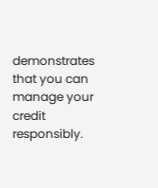demonstrates that you can manage your credit responsibly.